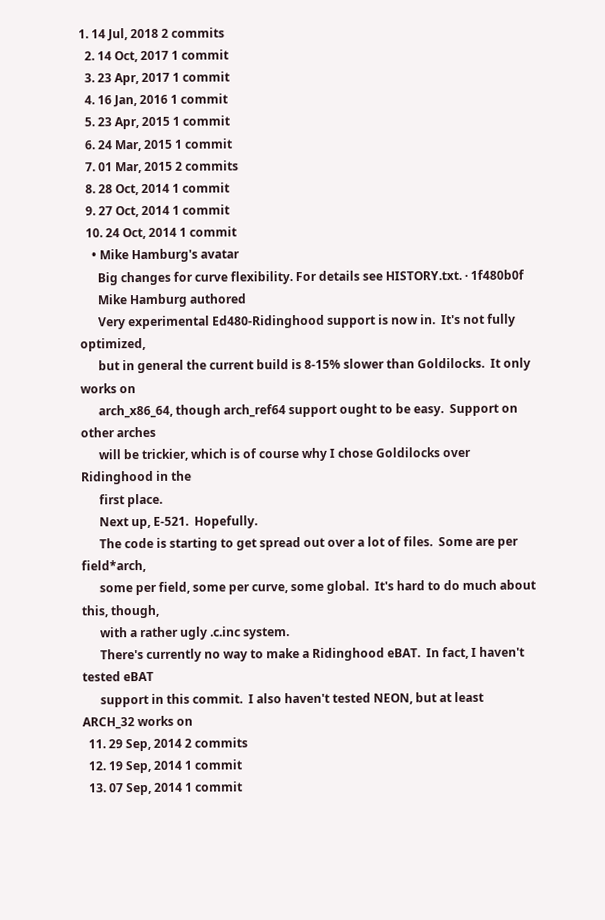1. 14 Jul, 2018 2 commits
  2. 14 Oct, 2017 1 commit
  3. 23 Apr, 2017 1 commit
  4. 16 Jan, 2016 1 commit
  5. 23 Apr, 2015 1 commit
  6. 24 Mar, 2015 1 commit
  7. 01 Mar, 2015 2 commits
  8. 28 Oct, 2014 1 commit
  9. 27 Oct, 2014 1 commit
  10. 24 Oct, 2014 1 commit
    • Mike Hamburg's avatar
      Big changes for curve flexibility. For details see HISTORY.txt. · 1f480b0f
      Mike Hamburg authored
      Very experimental Ed480-Ridinghood support is now in.  It's not fully optimized,
      but in general the current build is 8-15% slower than Goldilocks.  It only works on
      arch_x86_64, though arch_ref64 support ought to be easy.  Support on other arches
      will be trickier, which is of course why I chose Goldilocks over Ridinghood in the
      first place.
      Next up, E-521.  Hopefully.
      The code is starting to get spread out over a lot of files.  Some are per field*arch,
      some per field, some per curve, some global.  It's hard to do much about this, though,
      with a rather ugly .c.inc system.
      There's currently no way to make a Ridinghood eBAT.  In fact, I haven't tested eBAT
      support in this commit.  I also haven't tested NEON, but at least ARCH_32 works on
  11. 29 Sep, 2014 2 commits
  12. 19 Sep, 2014 1 commit
  13. 07 Sep, 2014 1 commit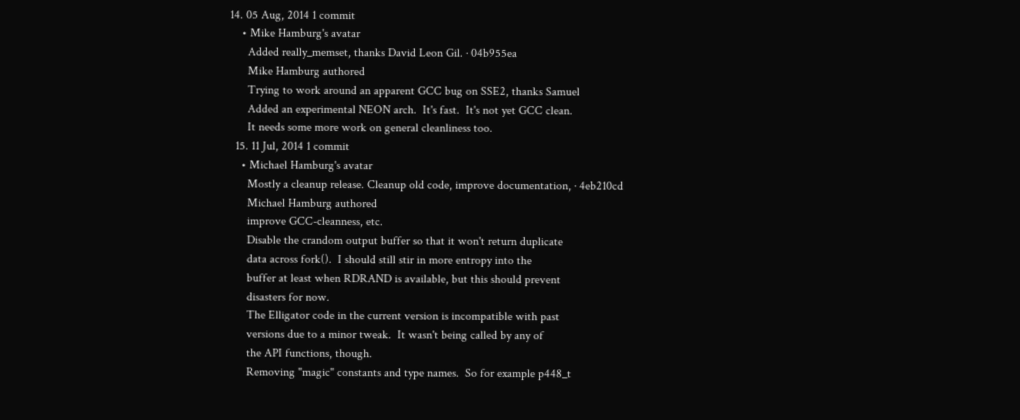14. 05 Aug, 2014 1 commit
    • Mike Hamburg's avatar
      Added really_memset, thanks David Leon Gil. · 04b955ea
      Mike Hamburg authored
      Trying to work around an apparent GCC bug on SSE2, thanks Samuel
      Added an experimental NEON arch.  It's fast.  It's not yet GCC clean.
      It needs some more work on general cleanliness too.
  15. 11 Jul, 2014 1 commit
    • Michael Hamburg's avatar
      Mostly a cleanup release. Cleanup old code, improve documentation, · 4eb210cd
      Michael Hamburg authored
      improve GCC-cleanness, etc.
      Disable the crandom output buffer so that it won't return duplicate
      data across fork().  I should still stir in more entropy into the
      buffer at least when RDRAND is available, but this should prevent
      disasters for now.
      The Elligator code in the current version is incompatible with past
      versions due to a minor tweak.  It wasn't being called by any of
      the API functions, though.
      Removing "magic" constants and type names.  So for example p448_t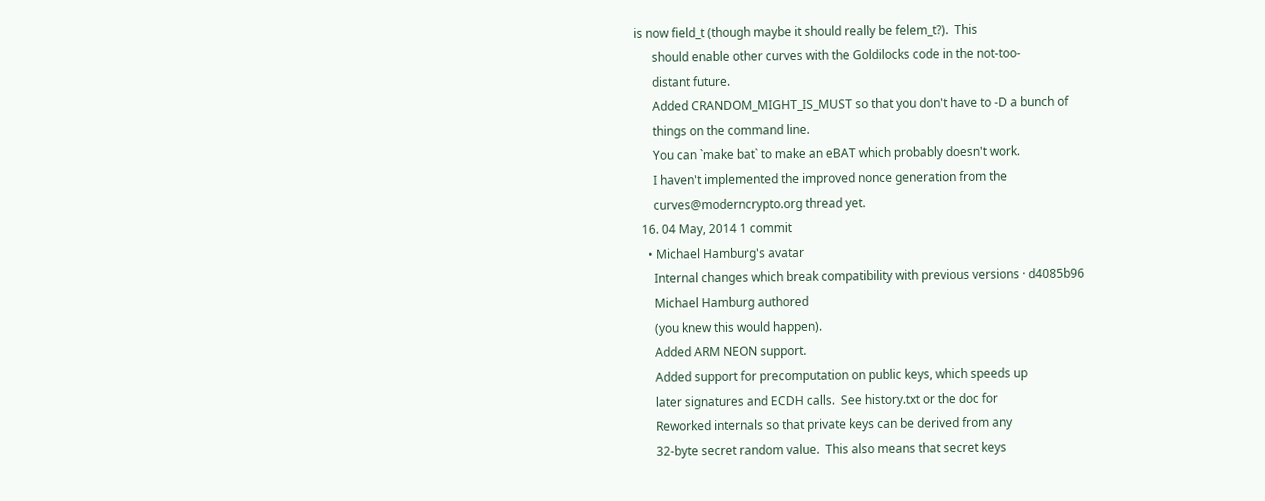is now field_t (though maybe it should really be felem_t?).  This
      should enable other curves with the Goldilocks code in the not-too-
      distant future.
      Added CRANDOM_MIGHT_IS_MUST so that you don't have to -D a bunch of
      things on the command line.
      You can `make bat` to make an eBAT which probably doesn't work.
      I haven't implemented the improved nonce generation from the
      curves@moderncrypto.org thread yet.
  16. 04 May, 2014 1 commit
    • Michael Hamburg's avatar
      Internal changes which break compatibility with previous versions · d4085b96
      Michael Hamburg authored
      (you knew this would happen).
      Added ARM NEON support.
      Added support for precomputation on public keys, which speeds up
      later signatures and ECDH calls.  See history.txt or the doc for
      Reworked internals so that private keys can be derived from any
      32-byte secret random value.  This also means that secret keys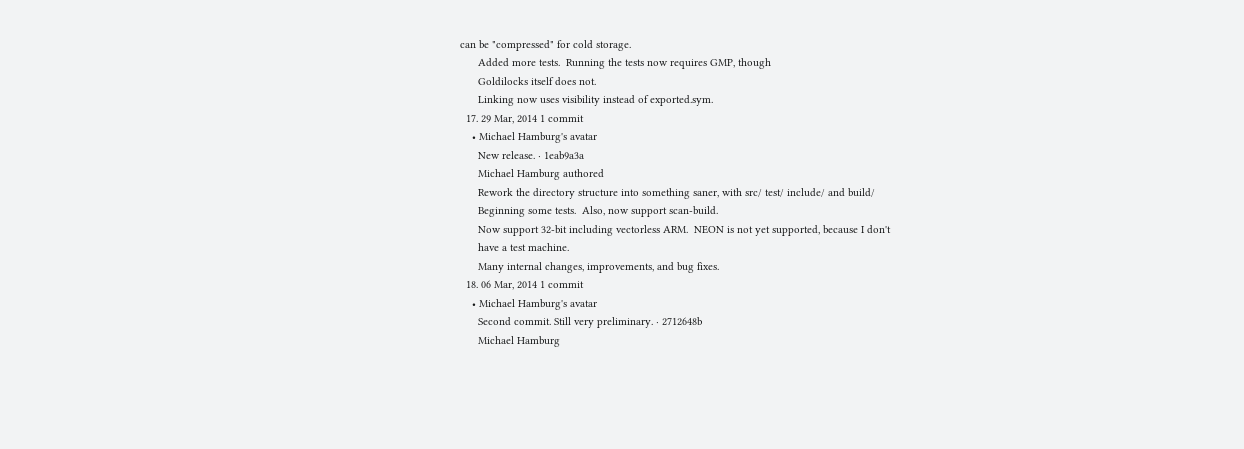can be "compressed" for cold storage.
      Added more tests.  Running the tests now requires GMP, though
      Goldilocks itself does not.
      Linking now uses visibility instead of exported.sym.
  17. 29 Mar, 2014 1 commit
    • Michael Hamburg's avatar
      New release. · 1eab9a3a
      Michael Hamburg authored
      Rework the directory structure into something saner, with src/ test/ include/ and build/
      Beginning some tests.  Also, now support scan-build.
      Now support 32-bit including vectorless ARM.  NEON is not yet supported, because I don't
      have a test machine.
      Many internal changes, improvements, and bug fixes.
  18. 06 Mar, 2014 1 commit
    • Michael Hamburg's avatar
      Second commit. Still very preliminary. · 2712648b
      Michael Hamburg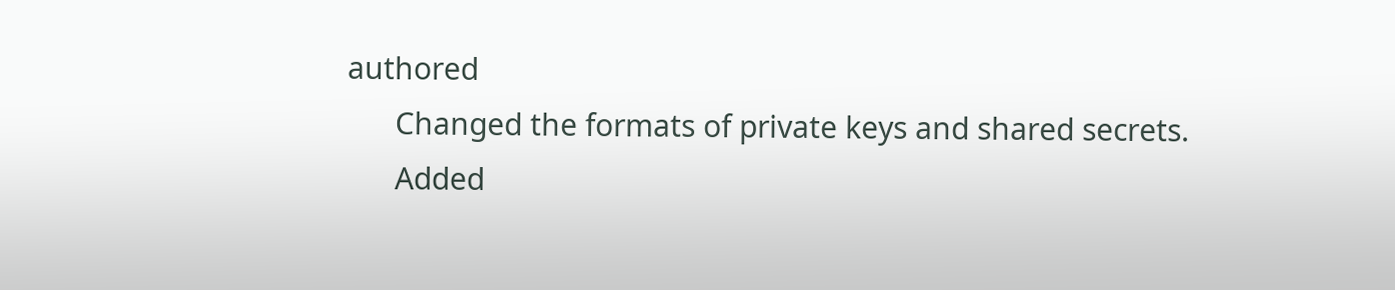authored
      Changed the formats of private keys and shared secrets.
      Added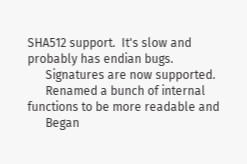SHA512 support.  It's slow and probably has endian bugs.
      Signatures are now supported.
      Renamed a bunch of internal functions to be more readable and
      Began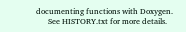documenting functions with Doxygen.
      See HISTORY.txt for more details.